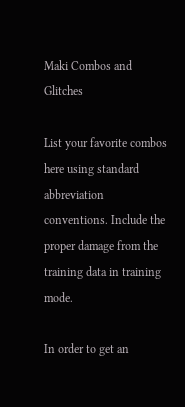Maki Combos and Glitches

List your favorite combos here using standard abbreviation conventions. Include the proper damage from the training data in training mode.

In order to get an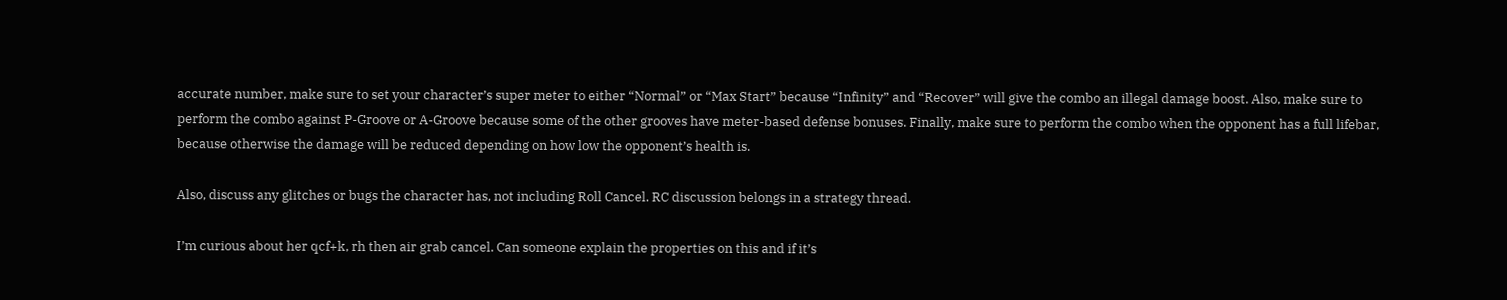accurate number, make sure to set your character’s super meter to either “Normal” or “Max Start” because “Infinity” and “Recover” will give the combo an illegal damage boost. Also, make sure to perform the combo against P-Groove or A-Groove because some of the other grooves have meter-based defense bonuses. Finally, make sure to perform the combo when the opponent has a full lifebar, because otherwise the damage will be reduced depending on how low the opponent’s health is.

Also, discuss any glitches or bugs the character has, not including Roll Cancel. RC discussion belongs in a strategy thread.

I’m curious about her qcf+k, rh then air grab cancel. Can someone explain the properties on this and if it’s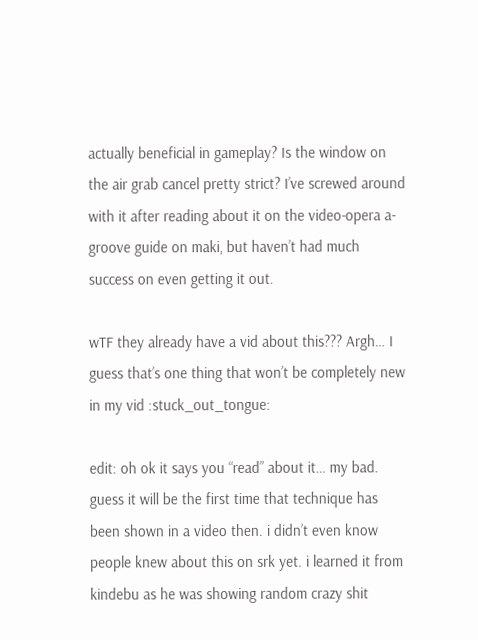actually beneficial in gameplay? Is the window on the air grab cancel pretty strict? I’ve screwed around with it after reading about it on the video-opera a-groove guide on maki, but haven’t had much success on even getting it out.

wTF they already have a vid about this??? Argh… I guess that’s one thing that won’t be completely new in my vid :stuck_out_tongue:

edit: oh ok it says you “read” about it… my bad. guess it will be the first time that technique has been shown in a video then. i didn’t even know people knew about this on srk yet. i learned it from kindebu as he was showing random crazy shit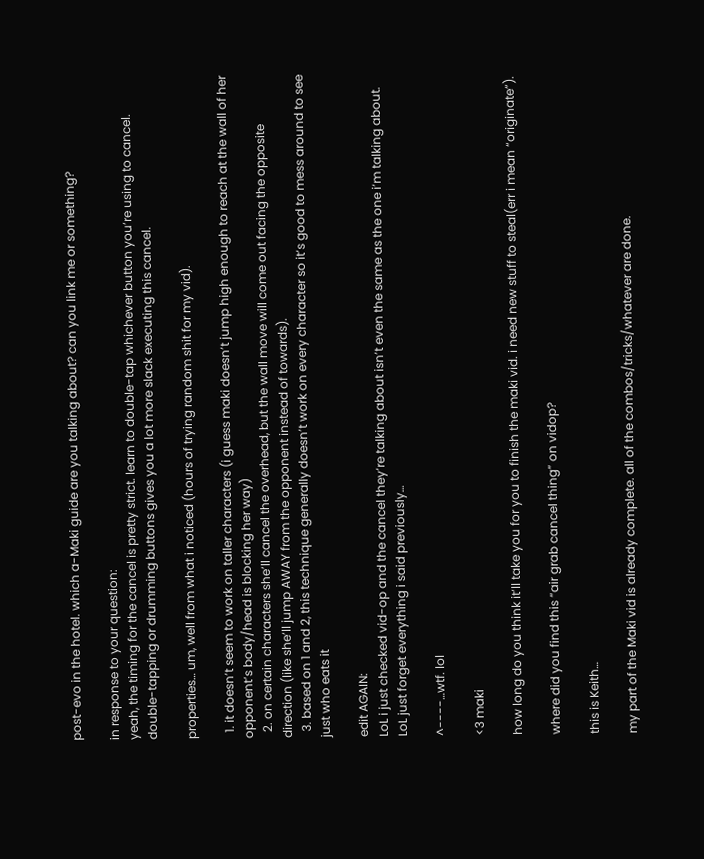post-evo in the hotel. which a-Maki guide are you talking about? can you link me or something?

in response to your question:
yeah, the timing for the cancel is pretty strict. learn to double-tap whichever button you’re using to cancel. double-tapping or drumming buttons gives you a lot more slack executing this cancel.

properties… um, well from what i noticed (hours of trying random shit for my vid).

  1. it doesn’t seem to work on taller characters (i guess maki doesn’t jump high enough to reach at the wall of her opponent’s body/head is blocking her way)
  2. on certain characters she’ll cancel the overhead, but the wall move will come out facing the opposite direction (like she’ll jump AWAY from the opponent instead of towards).
  3. based on 1 and 2, this technique generally doesn’t work on every character so it’s good to mess around to see just who eats it

edit AGAIN:
LoL i just checked vid-op and the cancel they’re talking about isn’t even the same as the one i’m talking about. LoL just forget everything i said previously…

^----…wtf. lol

<3 maki

how long do you think it’ll take you for you to finish the maki vid. i need new stuff to steal(err i mean “originate”).

where did you find this “air grab cancel thing” on vidop?

this is Keith…

my part of the Maki vid is already complete. all of the combos/tricks/whatever are done.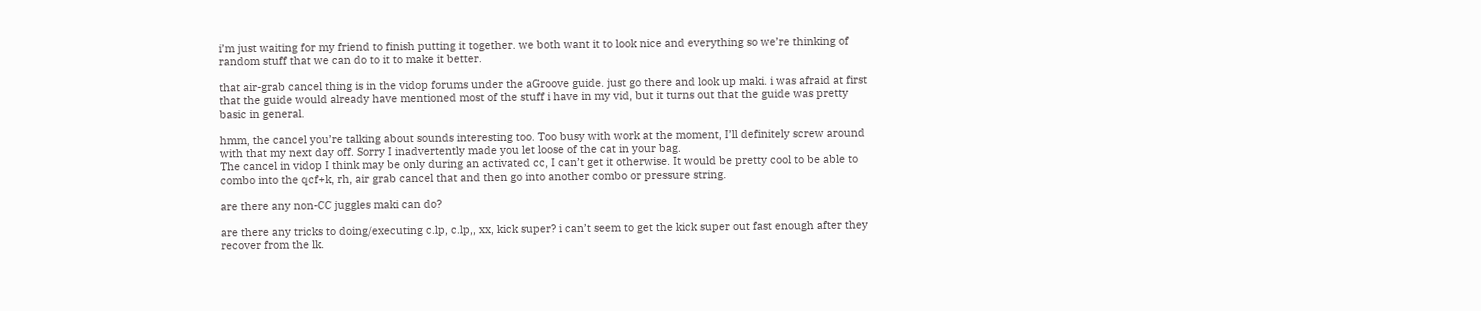i’m just waiting for my friend to finish putting it together. we both want it to look nice and everything so we’re thinking of random stuff that we can do to it to make it better.

that air-grab cancel thing is in the vidop forums under the aGroove guide. just go there and look up maki. i was afraid at first that the guide would already have mentioned most of the stuff i have in my vid, but it turns out that the guide was pretty basic in general.

hmm, the cancel you’re talking about sounds interesting too. Too busy with work at the moment, I’ll definitely screw around with that my next day off. Sorry I inadvertently made you let loose of the cat in your bag.
The cancel in vidop I think may be only during an activated cc, I can’t get it otherwise. It would be pretty cool to be able to combo into the qcf+k, rh, air grab cancel that and then go into another combo or pressure string.

are there any non-CC juggles maki can do?

are there any tricks to doing/executing c.lp, c.lp,, xx, kick super? i can’t seem to get the kick super out fast enough after they recover from the lk.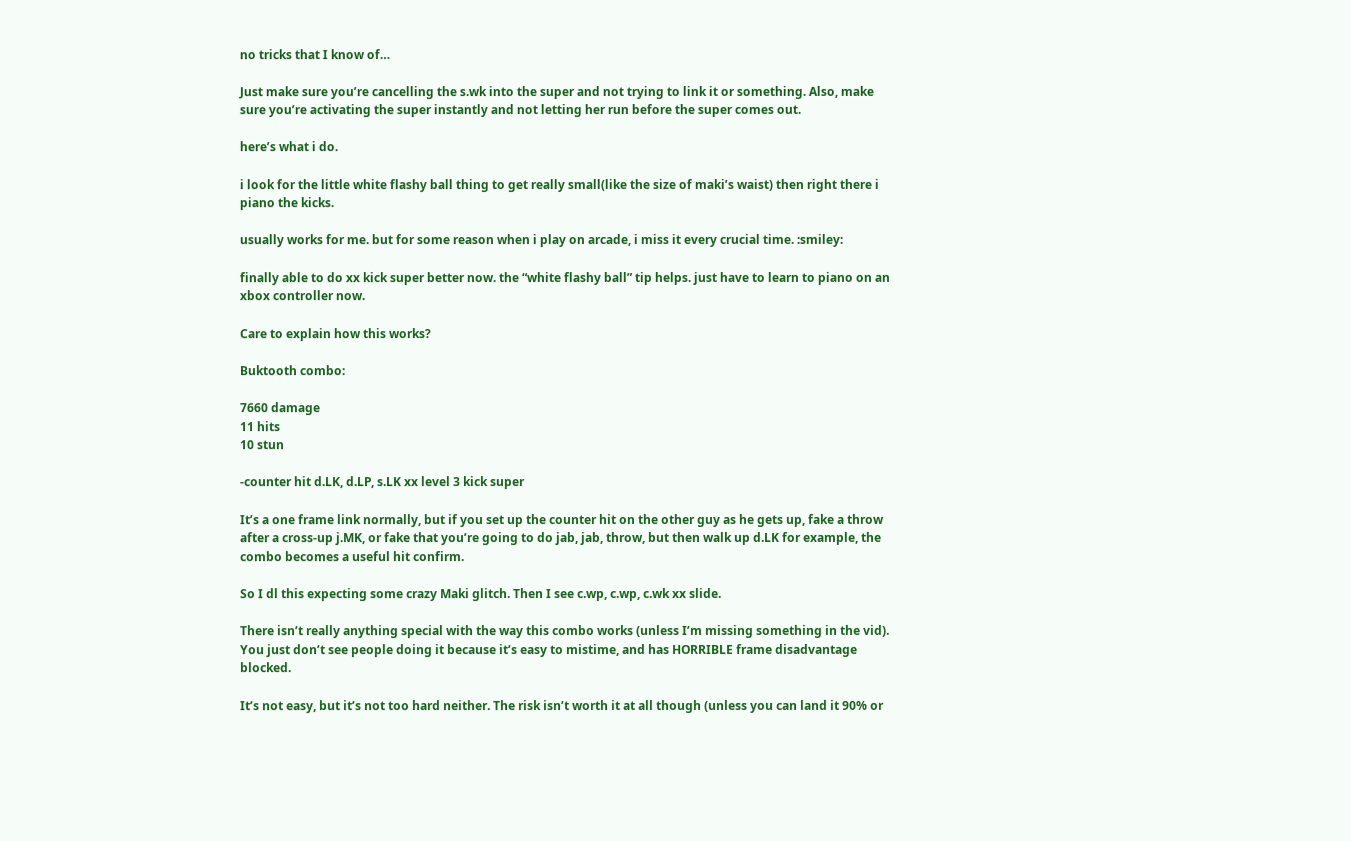no tricks that I know of…

Just make sure you’re cancelling the s.wk into the super and not trying to link it or something. Also, make sure you’re activating the super instantly and not letting her run before the super comes out.

here’s what i do.

i look for the little white flashy ball thing to get really small(like the size of maki’s waist) then right there i piano the kicks.

usually works for me. but for some reason when i play on arcade, i miss it every crucial time. :smiley:

finally able to do xx kick super better now. the “white flashy ball” tip helps. just have to learn to piano on an xbox controller now.

Care to explain how this works?

Buktooth combo:

7660 damage
11 hits
10 stun

-counter hit d.LK, d.LP, s.LK xx level 3 kick super

It’s a one frame link normally, but if you set up the counter hit on the other guy as he gets up, fake a throw after a cross-up j.MK, or fake that you’re going to do jab, jab, throw, but then walk up d.LK for example, the combo becomes a useful hit confirm.

So I dl this expecting some crazy Maki glitch. Then I see c.wp, c.wp, c.wk xx slide.

There isn’t really anything special with the way this combo works (unless I’m missing something in the vid). You just don’t see people doing it because it’s easy to mistime, and has HORRIBLE frame disadvantage blocked.

It’s not easy, but it’s not too hard neither. The risk isn’t worth it at all though (unless you can land it 90% or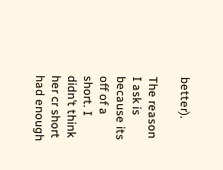better).

The reason I ask is because its off of a short. I didn’t think her cr short had enough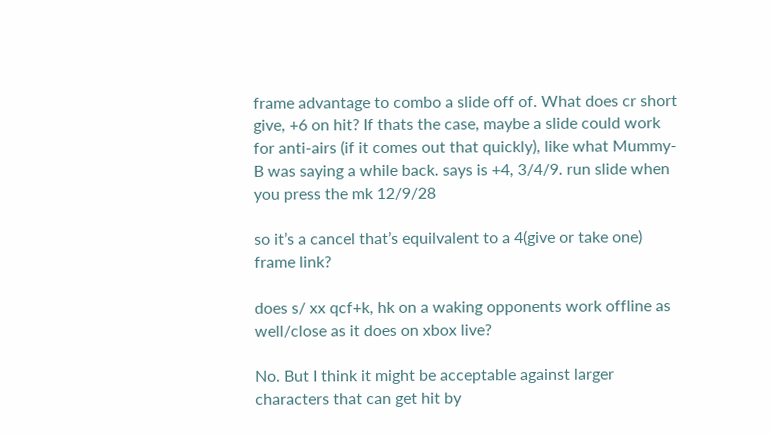frame advantage to combo a slide off of. What does cr short give, +6 on hit? If thats the case, maybe a slide could work for anti-airs (if it comes out that quickly), like what Mummy-B was saying a while back. says is +4, 3/4/9. run slide when you press the mk 12/9/28

so it’s a cancel that’s equilvalent to a 4(give or take one) frame link?

does s/ xx qcf+k, hk on a waking opponents work offline as well/close as it does on xbox live?

No. But I think it might be acceptable against larger characters that can get hit by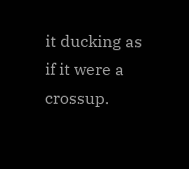it ducking as if it were a crossup.